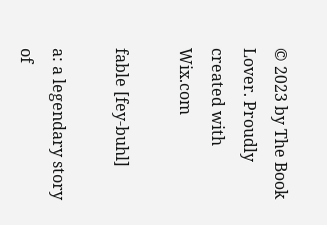© 2023 by The Book Lover. Proudly created with Wix.com

fable [fey-buhl]

a: a legendary story of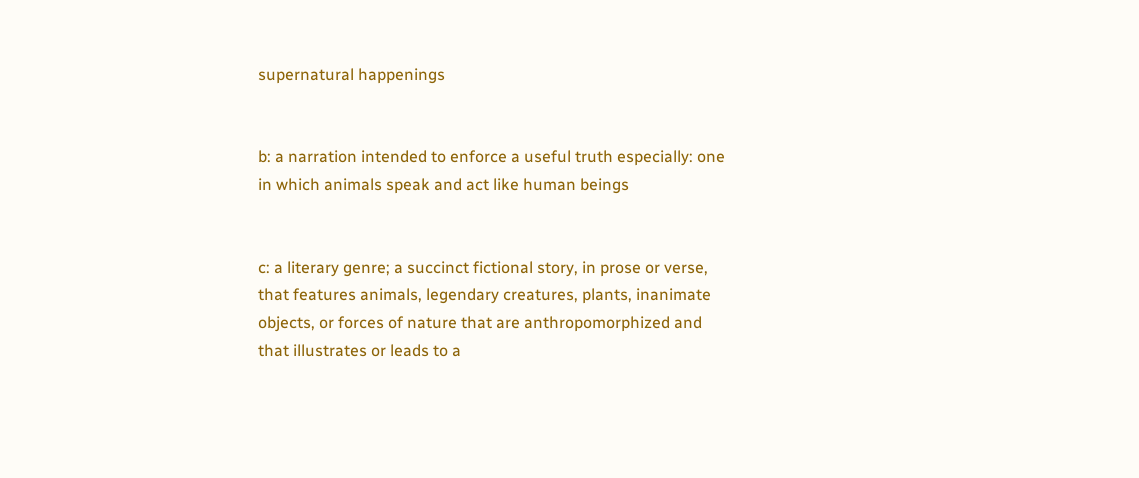supernatural happenings


b: a narration intended to enforce a useful truth especially: one in which animals speak and act like human beings


c: a literary genre; a succinct fictional story, in prose or verse, that features animals, legendary creatures, plants, inanimate objects, or forces of nature that are anthropomorphized and that illustrates or leads to a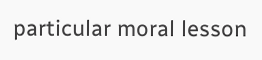particular moral lesson